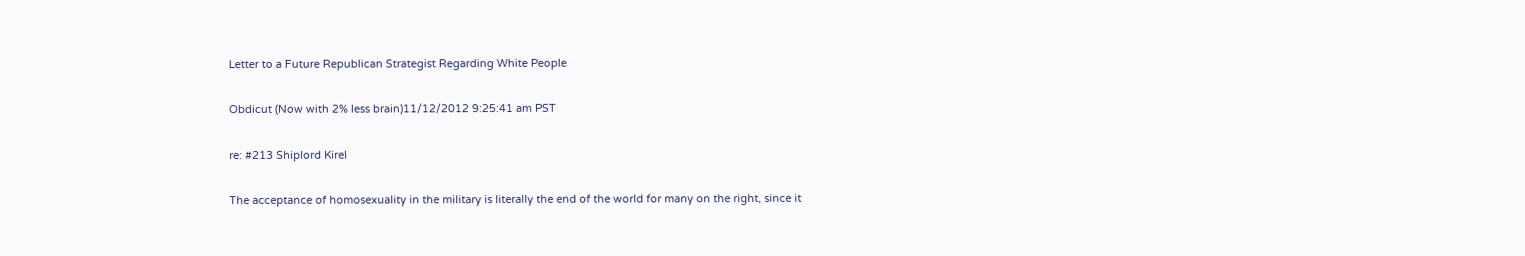Letter to a Future Republican Strategist Regarding White People

Obdicut (Now with 2% less brain)11/12/2012 9:25:41 am PST

re: #213 Shiplord Kirel

The acceptance of homosexuality in the military is literally the end of the world for many on the right, since it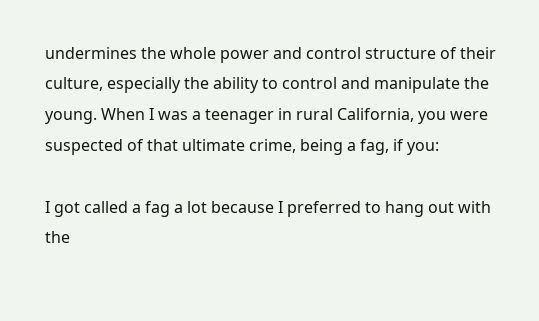undermines the whole power and control structure of their culture, especially the ability to control and manipulate the young. When I was a teenager in rural California, you were suspected of that ultimate crime, being a fag, if you:

I got called a fag a lot because I preferred to hang out with the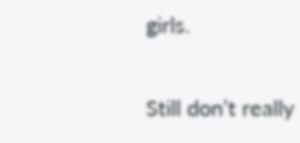girls.

Still don’t really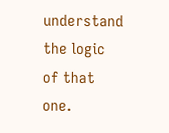understand the logic of that one.